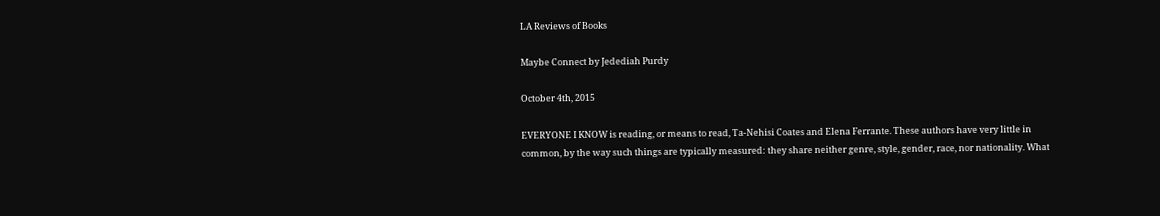LA Reviews of Books

Maybe Connect by Jedediah Purdy

October 4th, 2015

EVERYONE I KNOW is reading, or means to read, Ta-Nehisi Coates and Elena Ferrante. These authors have very little in common, by the way such things are typically measured: they share neither genre, style, gender, race, nor nationality. What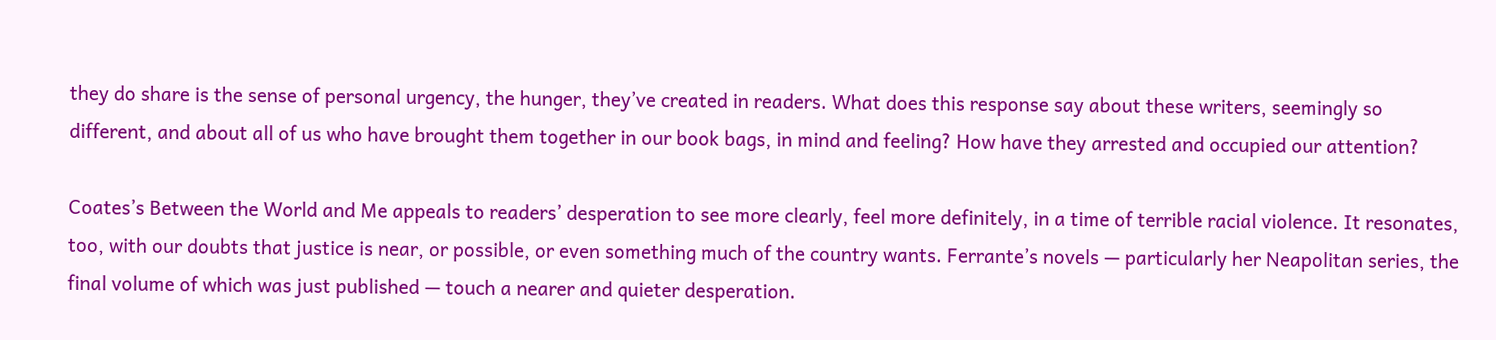they do share is the sense of personal urgency, the hunger, they’ve created in readers. What does this response say about these writers, seemingly so different, and about all of us who have brought them together in our book bags, in mind and feeling? How have they arrested and occupied our attention?

Coates’s Between the World and Me appeals to readers’ desperation to see more clearly, feel more definitely, in a time of terrible racial violence. It resonates, too, with our doubts that justice is near, or possible, or even something much of the country wants. Ferrante’s novels — particularly her Neapolitan series, the final volume of which was just published — touch a nearer and quieter desperation.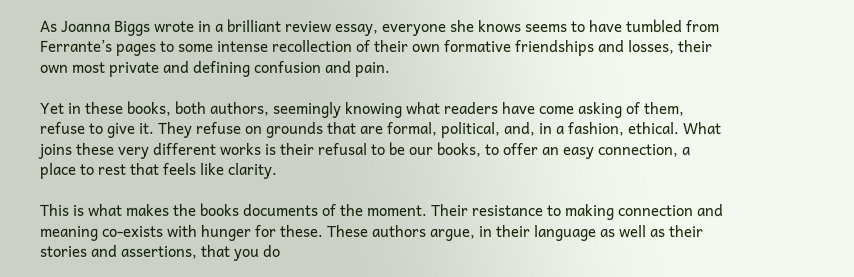As Joanna Biggs wrote in a brilliant review essay, everyone she knows seems to have tumbled from Ferrante’s pages to some intense recollection of their own formative friendships and losses, their own most private and defining confusion and pain.

Yet in these books, both authors, seemingly knowing what readers have come asking of them, refuse to give it. They refuse on grounds that are formal, political, and, in a fashion, ethical. What joins these very different works is their refusal to be our books, to offer an easy connection, a place to rest that feels like clarity.

This is what makes the books documents of the moment. Their resistance to making connection and meaning co-exists with hunger for these. These authors argue, in their language as well as their stories and assertions, that you do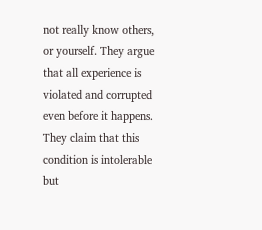not really know others, or yourself. They argue that all experience is violated and corrupted even before it happens. They claim that this condition is intolerable but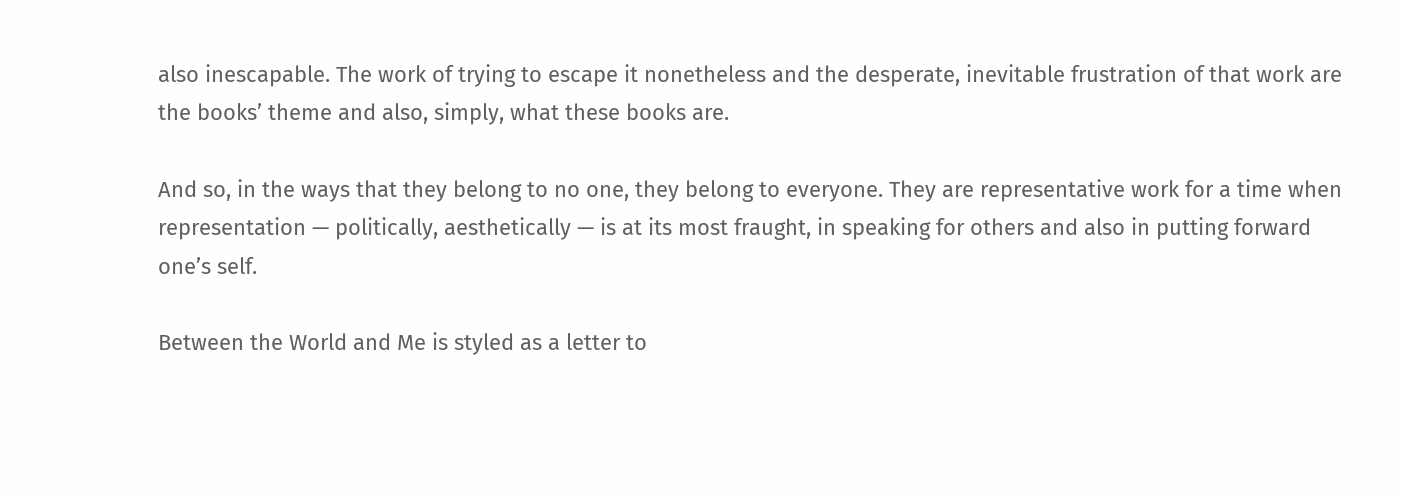also inescapable. The work of trying to escape it nonetheless and the desperate, inevitable frustration of that work are the books’ theme and also, simply, what these books are.

And so, in the ways that they belong to no one, they belong to everyone. They are representative work for a time when representation — politically, aesthetically — is at its most fraught, in speaking for others and also in putting forward one’s self.

Between the World and Me is styled as a letter to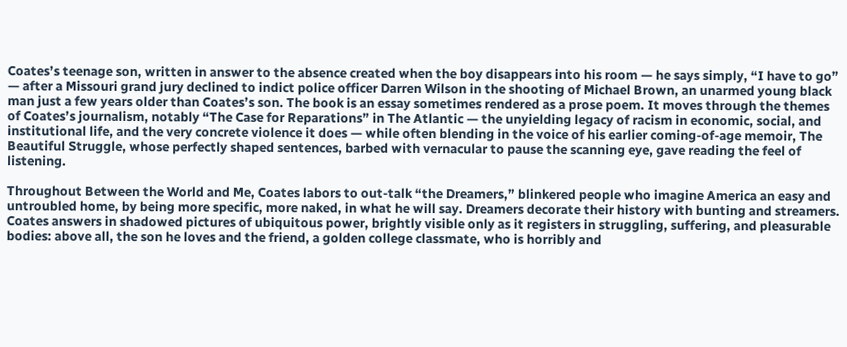Coates’s teenage son, written in answer to the absence created when the boy disappears into his room — he says simply, “I have to go” — after a Missouri grand jury declined to indict police officer Darren Wilson in the shooting of Michael Brown, an unarmed young black man just a few years older than Coates’s son. The book is an essay sometimes rendered as a prose poem. It moves through the themes of Coates’s journalism, notably “The Case for Reparations” in The Atlantic — the unyielding legacy of racism in economic, social, and institutional life, and the very concrete violence it does — while often blending in the voice of his earlier coming-of-age memoir, The Beautiful Struggle, whose perfectly shaped sentences, barbed with vernacular to pause the scanning eye, gave reading the feel of listening.

Throughout Between the World and Me, Coates labors to out-talk “the Dreamers,” blinkered people who imagine America an easy and untroubled home, by being more specific, more naked, in what he will say. Dreamers decorate their history with bunting and streamers. Coates answers in shadowed pictures of ubiquitous power, brightly visible only as it registers in struggling, suffering, and pleasurable bodies: above all, the son he loves and the friend, a golden college classmate, who is horribly and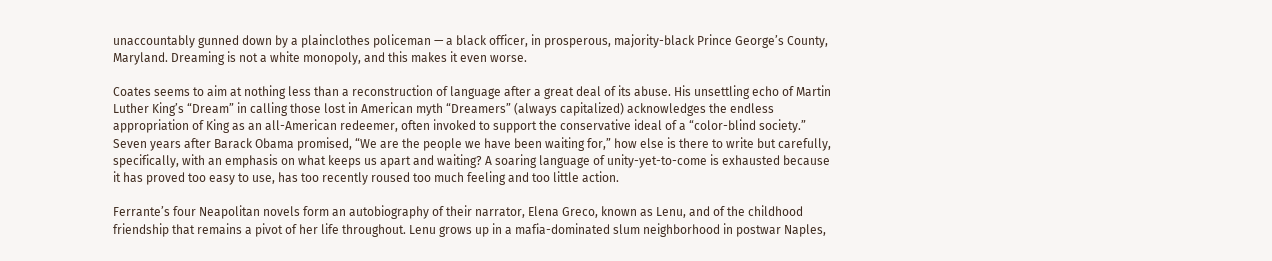unaccountably gunned down by a plainclothes policeman — a black officer, in prosperous, majority-black Prince George’s County, Maryland. Dreaming is not a white monopoly, and this makes it even worse.

Coates seems to aim at nothing less than a reconstruction of language after a great deal of its abuse. His unsettling echo of Martin Luther King’s “Dream” in calling those lost in American myth “Dreamers” (always capitalized) acknowledges the endless appropriation of King as an all-American redeemer, often invoked to support the conservative ideal of a “color-blind society.” Seven years after Barack Obama promised, “We are the people we have been waiting for,” how else is there to write but carefully, specifically, with an emphasis on what keeps us apart and waiting? A soaring language of unity-yet-to-come is exhausted because it has proved too easy to use, has too recently roused too much feeling and too little action.

Ferrante’s four Neapolitan novels form an autobiography of their narrator, Elena Greco, known as Lenu, and of the childhood friendship that remains a pivot of her life throughout. Lenu grows up in a mafia-dominated slum neighborhood in postwar Naples,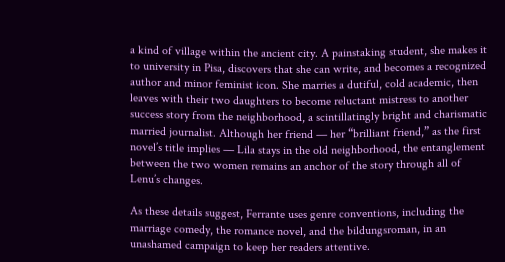a kind of village within the ancient city. A painstaking student, she makes it to university in Pisa, discovers that she can write, and becomes a recognized author and minor feminist icon. She marries a dutiful, cold academic, then leaves with their two daughters to become reluctant mistress to another success story from the neighborhood, a scintillatingly bright and charismatic married journalist. Although her friend — her “brilliant friend,” as the first novel’s title implies — Lila stays in the old neighborhood, the entanglement between the two women remains an anchor of the story through all of Lenu’s changes.

As these details suggest, Ferrante uses genre conventions, including the marriage comedy, the romance novel, and the bildungsroman, in an unashamed campaign to keep her readers attentive.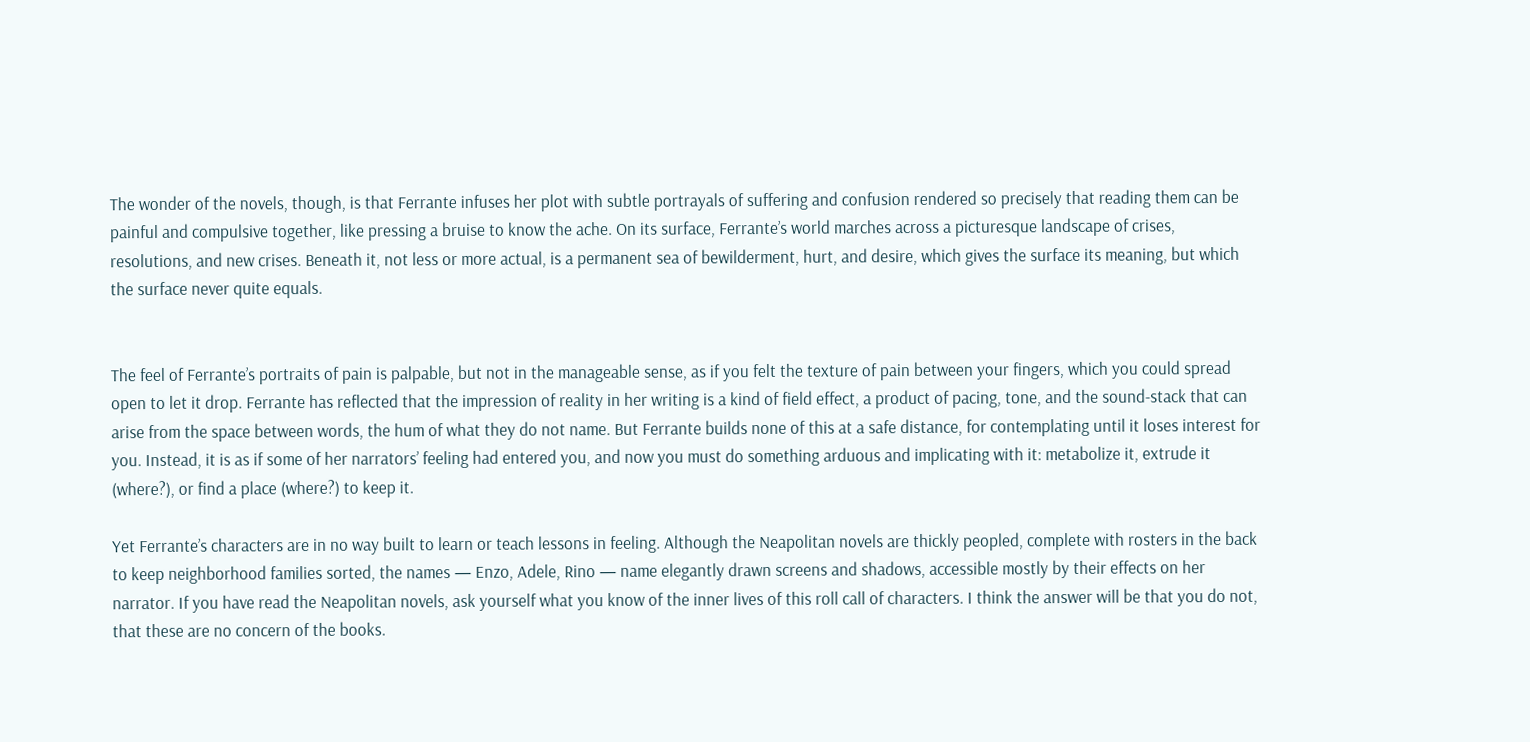The wonder of the novels, though, is that Ferrante infuses her plot with subtle portrayals of suffering and confusion rendered so precisely that reading them can be painful and compulsive together, like pressing a bruise to know the ache. On its surface, Ferrante’s world marches across a picturesque landscape of crises, resolutions, and new crises. Beneath it, not less or more actual, is a permanent sea of bewilderment, hurt, and desire, which gives the surface its meaning, but which the surface never quite equals.


The feel of Ferrante’s portraits of pain is palpable, but not in the manageable sense, as if you felt the texture of pain between your fingers, which you could spread open to let it drop. Ferrante has reflected that the impression of reality in her writing is a kind of field effect, a product of pacing, tone, and the sound-stack that can arise from the space between words, the hum of what they do not name. But Ferrante builds none of this at a safe distance, for contemplating until it loses interest for you. Instead, it is as if some of her narrators’ feeling had entered you, and now you must do something arduous and implicating with it: metabolize it, extrude it (where?), or find a place (where?) to keep it.

Yet Ferrante’s characters are in no way built to learn or teach lessons in feeling. Although the Neapolitan novels are thickly peopled, complete with rosters in the back to keep neighborhood families sorted, the names — Enzo, Adele, Rino — name elegantly drawn screens and shadows, accessible mostly by their effects on her narrator. If you have read the Neapolitan novels, ask yourself what you know of the inner lives of this roll call of characters. I think the answer will be that you do not, that these are no concern of the books.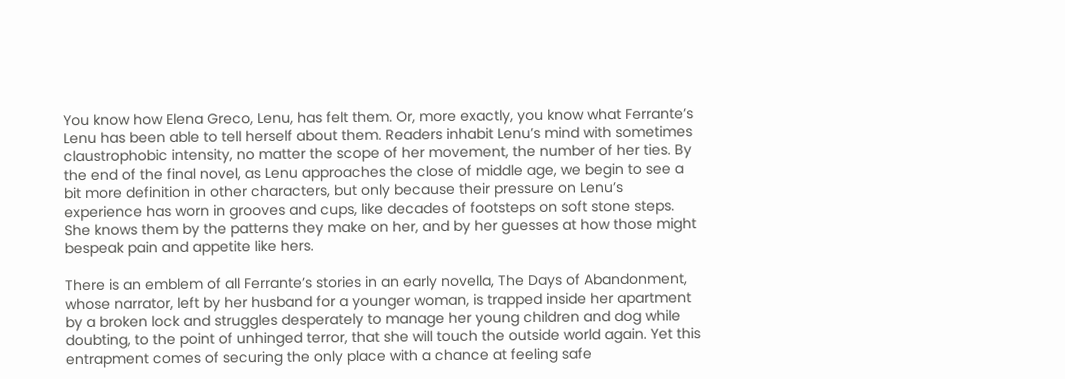You know how Elena Greco, Lenu, has felt them. Or, more exactly, you know what Ferrante’s Lenu has been able to tell herself about them. Readers inhabit Lenu’s mind with sometimes claustrophobic intensity, no matter the scope of her movement, the number of her ties. By the end of the final novel, as Lenu approaches the close of middle age, we begin to see a bit more definition in other characters, but only because their pressure on Lenu’s experience has worn in grooves and cups, like decades of footsteps on soft stone steps. She knows them by the patterns they make on her, and by her guesses at how those might bespeak pain and appetite like hers.

There is an emblem of all Ferrante’s stories in an early novella, The Days of Abandonment, whose narrator, left by her husband for a younger woman, is trapped inside her apartment by a broken lock and struggles desperately to manage her young children and dog while doubting, to the point of unhinged terror, that she will touch the outside world again. Yet this entrapment comes of securing the only place with a chance at feeling safe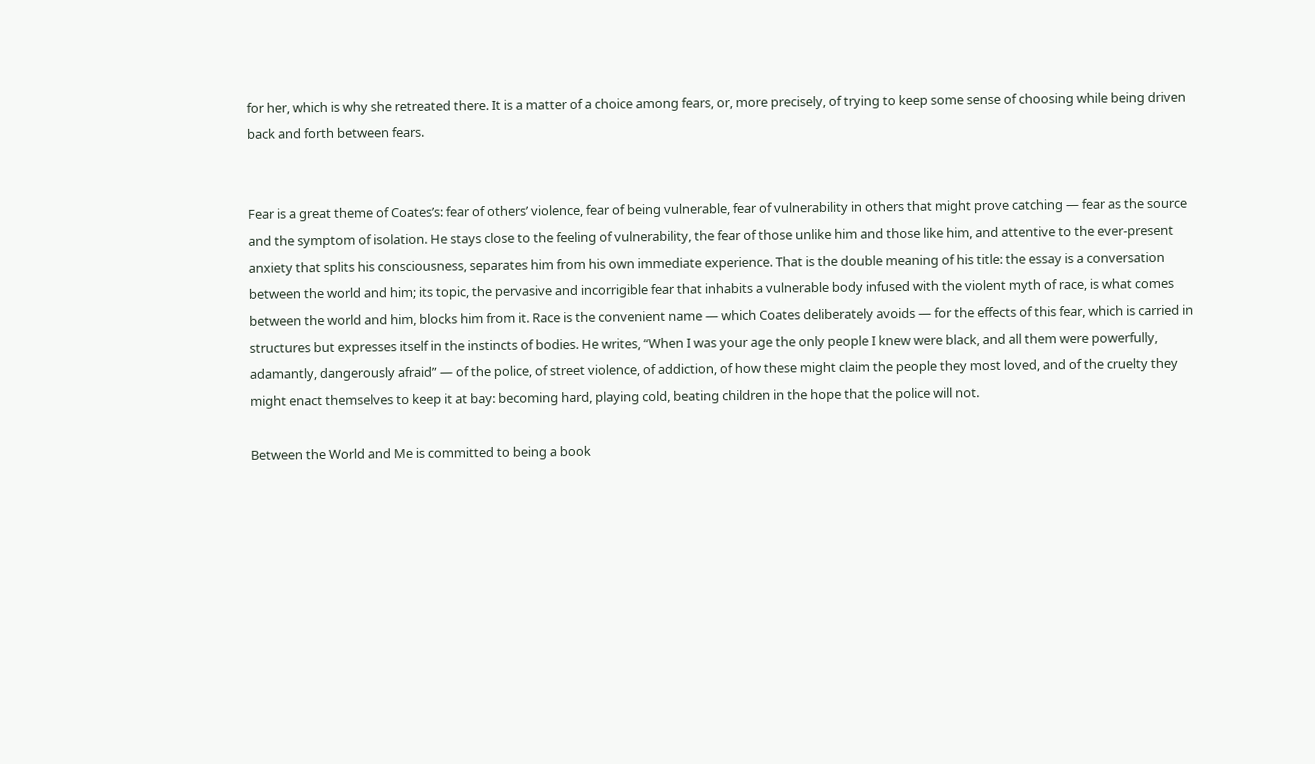for her, which is why she retreated there. It is a matter of a choice among fears, or, more precisely, of trying to keep some sense of choosing while being driven back and forth between fears.


Fear is a great theme of Coates’s: fear of others’ violence, fear of being vulnerable, fear of vulnerability in others that might prove catching — fear as the source and the symptom of isolation. He stays close to the feeling of vulnerability, the fear of those unlike him and those like him, and attentive to the ever-present anxiety that splits his consciousness, separates him from his own immediate experience. That is the double meaning of his title: the essay is a conversation between the world and him; its topic, the pervasive and incorrigible fear that inhabits a vulnerable body infused with the violent myth of race, is what comes between the world and him, blocks him from it. Race is the convenient name — which Coates deliberately avoids — for the effects of this fear, which is carried in structures but expresses itself in the instincts of bodies. He writes, “When I was your age the only people I knew were black, and all them were powerfully, adamantly, dangerously afraid” — of the police, of street violence, of addiction, of how these might claim the people they most loved, and of the cruelty they might enact themselves to keep it at bay: becoming hard, playing cold, beating children in the hope that the police will not.

Between the World and Me is committed to being a book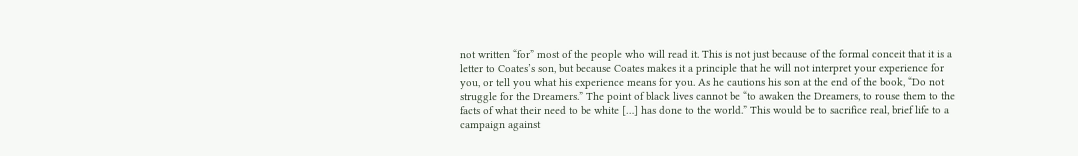not written “for” most of the people who will read it. This is not just because of the formal conceit that it is a letter to Coates’s son, but because Coates makes it a principle that he will not interpret your experience for you, or tell you what his experience means for you. As he cautions his son at the end of the book, “Do not struggle for the Dreamers.” The point of black lives cannot be “to awaken the Dreamers, to rouse them to the facts of what their need to be white […] has done to the world.” This would be to sacrifice real, brief life to a campaign against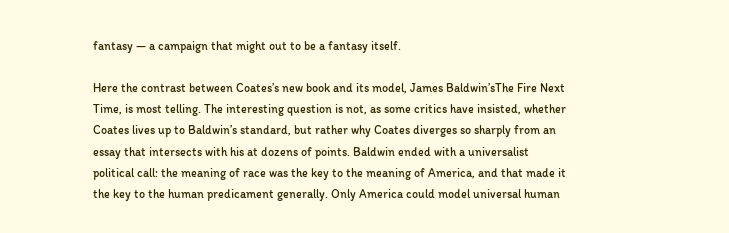fantasy — a campaign that might out to be a fantasy itself.

Here the contrast between Coates’s new book and its model, James Baldwin’sThe Fire Next Time, is most telling. The interesting question is not, as some critics have insisted, whether Coates lives up to Baldwin’s standard, but rather why Coates diverges so sharply from an essay that intersects with his at dozens of points. Baldwin ended with a universalist political call: the meaning of race was the key to the meaning of America, and that made it the key to the human predicament generally. Only America could model universal human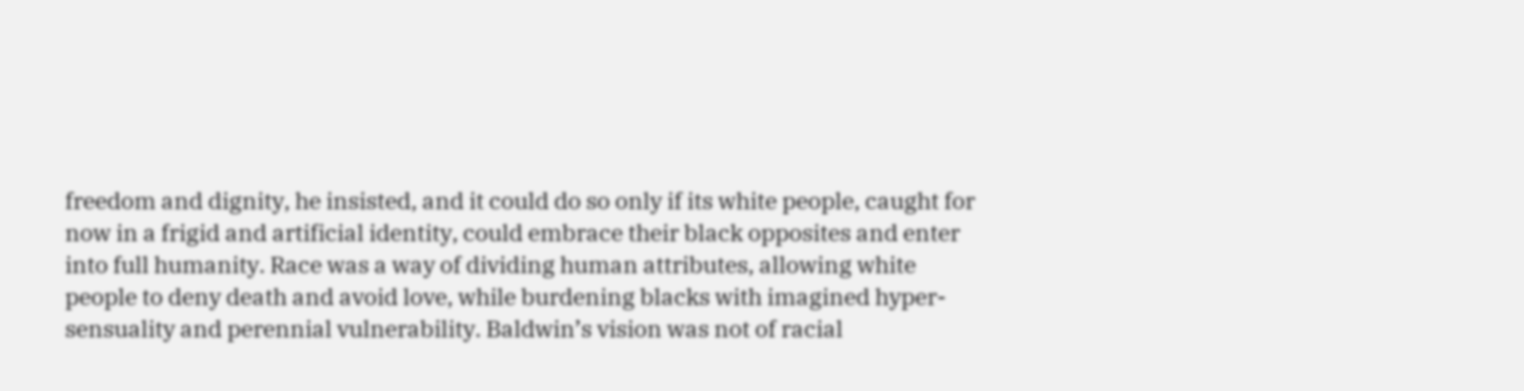freedom and dignity, he insisted, and it could do so only if its white people, caught for now in a frigid and artificial identity, could embrace their black opposites and enter into full humanity. Race was a way of dividing human attributes, allowing white people to deny death and avoid love, while burdening blacks with imagined hyper-sensuality and perennial vulnerability. Baldwin’s vision was not of racial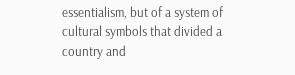essentialism, but of a system of cultural symbols that divided a country and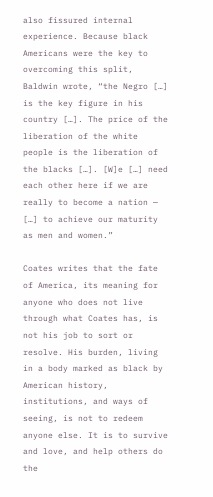also fissured internal experience. Because black Americans were the key to overcoming this split, Baldwin wrote, “the Negro […] is the key figure in his country […]. The price of the liberation of the white people is the liberation of the blacks […]. [W]e […] need each other here if we are really to become a nation — […] to achieve our maturity as men and women.”

Coates writes that the fate of America, its meaning for anyone who does not live through what Coates has, is not his job to sort or resolve. His burden, living in a body marked as black by American history, institutions, and ways of seeing, is not to redeem anyone else. It is to survive and love, and help others do the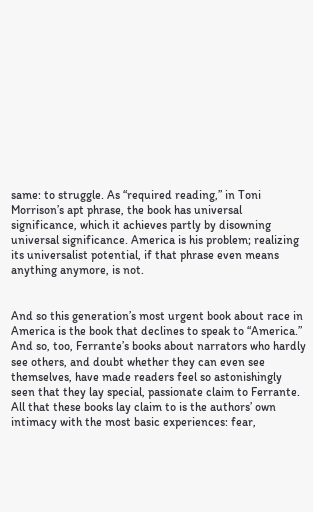same: to struggle. As “required reading,” in Toni Morrison’s apt phrase, the book has universal significance, which it achieves partly by disowning universal significance. America is his problem; realizing its universalist potential, if that phrase even means anything anymore, is not.


And so this generation’s most urgent book about race in America is the book that declines to speak to “America.” And so, too, Ferrante’s books about narrators who hardly see others, and doubt whether they can even see themselves, have made readers feel so astonishingly seen that they lay special, passionate claim to Ferrante. All that these books lay claim to is the authors’ own intimacy with the most basic experiences: fear,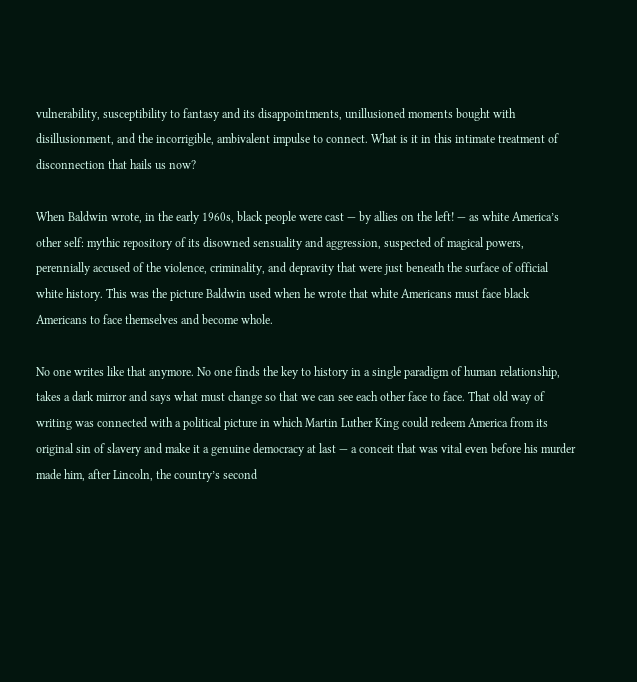vulnerability, susceptibility to fantasy and its disappointments, unillusioned moments bought with disillusionment, and the incorrigible, ambivalent impulse to connect. What is it in this intimate treatment of disconnection that hails us now?

When Baldwin wrote, in the early 1960s, black people were cast — by allies on the left! — as white America’s other self: mythic repository of its disowned sensuality and aggression, suspected of magical powers, perennially accused of the violence, criminality, and depravity that were just beneath the surface of official white history. This was the picture Baldwin used when he wrote that white Americans must face black Americans to face themselves and become whole.

No one writes like that anymore. No one finds the key to history in a single paradigm of human relationship, takes a dark mirror and says what must change so that we can see each other face to face. That old way of writing was connected with a political picture in which Martin Luther King could redeem America from its original sin of slavery and make it a genuine democracy at last — a conceit that was vital even before his murder made him, after Lincoln, the country’s second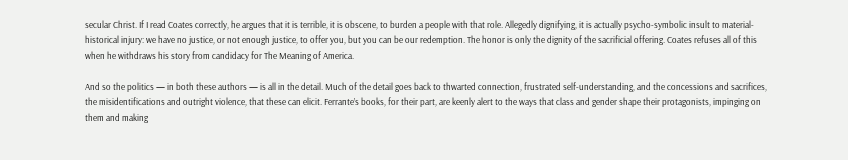secular Christ. If I read Coates correctly, he argues that it is terrible, it is obscene, to burden a people with that role. Allegedly dignifying, it is actually psycho-symbolic insult to material-historical injury: we have no justice, or not enough justice, to offer you, but you can be our redemption. The honor is only the dignity of the sacrificial offering. Coates refuses all of this when he withdraws his story from candidacy for The Meaning of America.

And so the politics — in both these authors — is all in the detail. Much of the detail goes back to thwarted connection, frustrated self-understanding, and the concessions and sacrifices, the misidentifications and outright violence, that these can elicit. Ferrante’s books, for their part, are keenly alert to the ways that class and gender shape their protagonists, impinging on them and making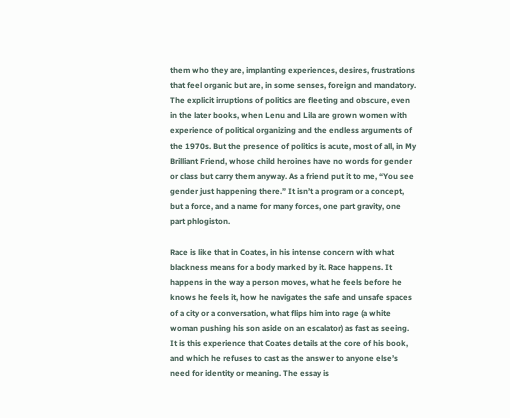them who they are, implanting experiences, desires, frustrations that feel organic but are, in some senses, foreign and mandatory. The explicit irruptions of politics are fleeting and obscure, even in the later books, when Lenu and Lila are grown women with experience of political organizing and the endless arguments of the 1970s. But the presence of politics is acute, most of all, in My Brilliant Friend, whose child heroines have no words for gender or class but carry them anyway. As a friend put it to me, “You see gender just happening there.” It isn’t a program or a concept, but a force, and a name for many forces, one part gravity, one part phlogiston.

Race is like that in Coates, in his intense concern with what blackness means for a body marked by it. Race happens. It happens in the way a person moves, what he feels before he knows he feels it, how he navigates the safe and unsafe spaces of a city or a conversation, what flips him into rage (a white woman pushing his son aside on an escalator) as fast as seeing. It is this experience that Coates details at the core of his book, and which he refuses to cast as the answer to anyone else’s need for identity or meaning. The essay is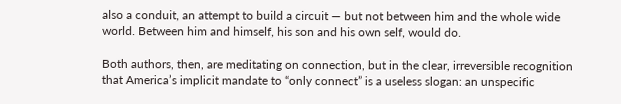also a conduit, an attempt to build a circuit — but not between him and the whole wide world. Between him and himself, his son and his own self, would do.

Both authors, then, are meditating on connection, but in the clear, irreversible recognition that America’s implicit mandate to “only connect” is a useless slogan: an unspecific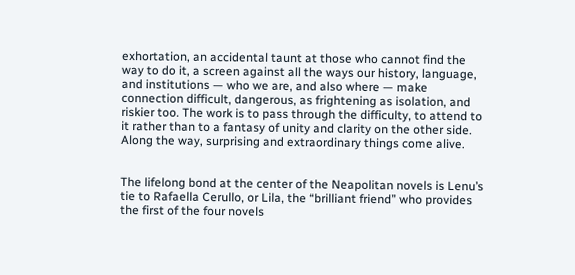exhortation, an accidental taunt at those who cannot find the way to do it, a screen against all the ways our history, language, and institutions — who we are, and also where — make connection difficult, dangerous, as frightening as isolation, and riskier too. The work is to pass through the difficulty, to attend to it rather than to a fantasy of unity and clarity on the other side. Along the way, surprising and extraordinary things come alive.


The lifelong bond at the center of the Neapolitan novels is Lenu’s tie to Rafaella Cerullo, or Lila, the “brilliant friend” who provides the first of the four novels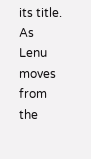its title. As Lenu moves from the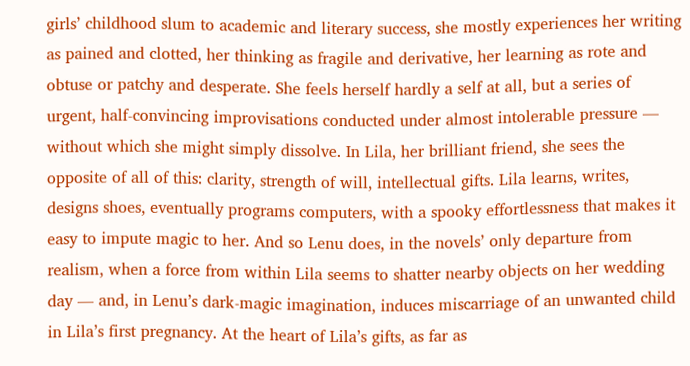girls’ childhood slum to academic and literary success, she mostly experiences her writing as pained and clotted, her thinking as fragile and derivative, her learning as rote and obtuse or patchy and desperate. She feels herself hardly a self at all, but a series of urgent, half-convincing improvisations conducted under almost intolerable pressure — without which she might simply dissolve. In Lila, her brilliant friend, she sees the opposite of all of this: clarity, strength of will, intellectual gifts. Lila learns, writes, designs shoes, eventually programs computers, with a spooky effortlessness that makes it easy to impute magic to her. And so Lenu does, in the novels’ only departure from realism, when a force from within Lila seems to shatter nearby objects on her wedding day — and, in Lenu’s dark-magic imagination, induces miscarriage of an unwanted child in Lila’s first pregnancy. At the heart of Lila’s gifts, as far as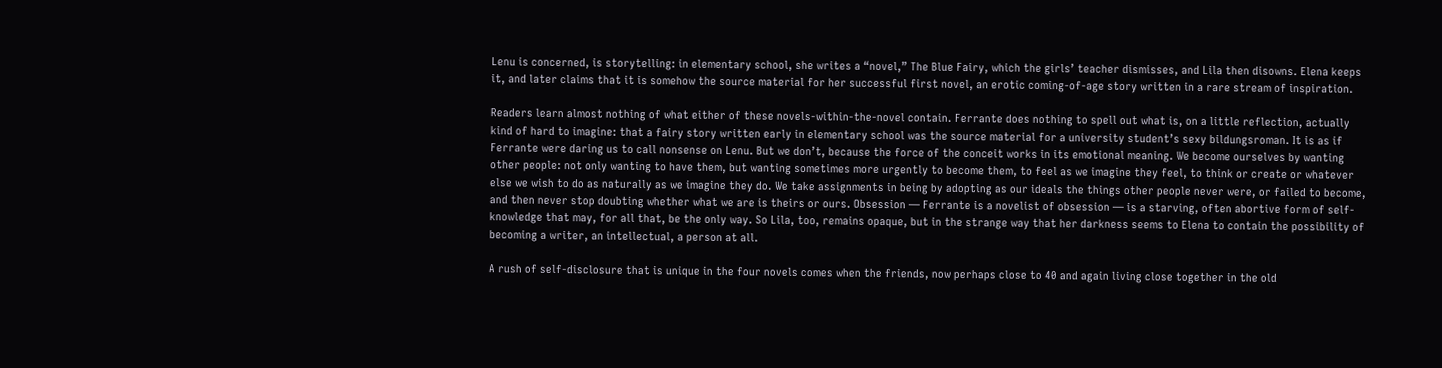Lenu is concerned, is storytelling: in elementary school, she writes a “novel,” The Blue Fairy, which the girls’ teacher dismisses, and Lila then disowns. Elena keeps it, and later claims that it is somehow the source material for her successful first novel, an erotic coming-of-age story written in a rare stream of inspiration.

Readers learn almost nothing of what either of these novels-within-the-novel contain. Ferrante does nothing to spell out what is, on a little reflection, actually kind of hard to imagine: that a fairy story written early in elementary school was the source material for a university student’s sexy bildungsroman. It is as if Ferrante were daring us to call nonsense on Lenu. But we don’t, because the force of the conceit works in its emotional meaning. We become ourselves by wanting other people: not only wanting to have them, but wanting sometimes more urgently to become them, to feel as we imagine they feel, to think or create or whatever else we wish to do as naturally as we imagine they do. We take assignments in being by adopting as our ideals the things other people never were, or failed to become, and then never stop doubting whether what we are is theirs or ours. Obsession — Ferrante is a novelist of obsession — is a starving, often abortive form of self-knowledge that may, for all that, be the only way. So Lila, too, remains opaque, but in the strange way that her darkness seems to Elena to contain the possibility of becoming a writer, an intellectual, a person at all.

A rush of self-disclosure that is unique in the four novels comes when the friends, now perhaps close to 40 and again living close together in the old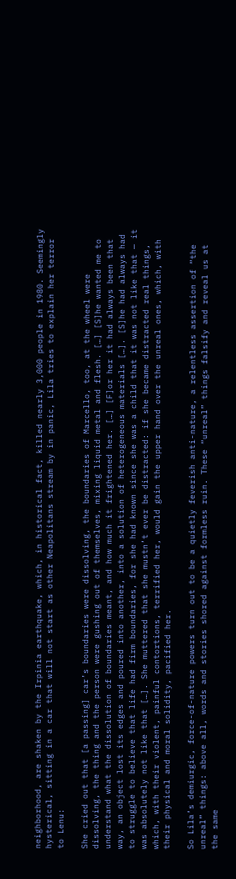neighborhood, are shaken by the Irpinia earthquake, which, in historical fact, killed nearly 3,000 people in 1980. Seemingly hysterical, sitting in a car that will not start as other Neapolitans stream by in panic, Lila tries to explain her terror to Lenu:

She cried out that [a passing] car’s boundaries were dissolving, the boundaries of Marcello, too, at the wheel were dissolving, the thing and the person were gushing out of themselves, mixing liquid metal and flesh. […] [S]he wanted me to understand what the dissolution of boundaries meant, and how much it frightened her. […] [F]or her it had always been that way, an object lost its edges and poured into another, into a solution of heterogeneous materials […]. [S]he had always had to struggle to believe that life had firm boundaries, for she had known since she was a child that it was not like that — it was absolutely not like that […]. She muttered that she mustn’t ever be distracted: if she became distracted real things, which, with their violent, painful contortions, terrified her, would gain the upper hand over the unreal ones, which, with their physical and moral solidity, pacified her.

So Lila’s demiurgic, force-of-nature powers turn out to be a quietly feverish anti-nature, a relentless assertion of “the unreal” things: above all, words and stories shored against formless ruin. These “unreal” things falsify and reveal us at the same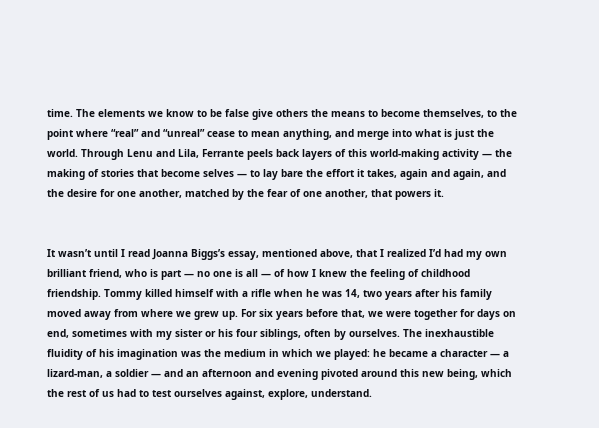time. The elements we know to be false give others the means to become themselves, to the point where “real” and “unreal” cease to mean anything, and merge into what is just the world. Through Lenu and Lila, Ferrante peels back layers of this world-making activity — the making of stories that become selves — to lay bare the effort it takes, again and again, and the desire for one another, matched by the fear of one another, that powers it.


It wasn’t until I read Joanna Biggs’s essay, mentioned above, that I realized I’d had my own brilliant friend, who is part — no one is all — of how I knew the feeling of childhood friendship. Tommy killed himself with a rifle when he was 14, two years after his family moved away from where we grew up. For six years before that, we were together for days on end, sometimes with my sister or his four siblings, often by ourselves. The inexhaustible fluidity of his imagination was the medium in which we played: he became a character — a lizard-man, a soldier — and an afternoon and evening pivoted around this new being, which the rest of us had to test ourselves against, explore, understand.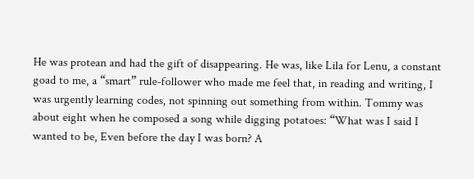He was protean and had the gift of disappearing. He was, like Lila for Lenu, a constant goad to me, a “smart” rule-follower who made me feel that, in reading and writing, I was urgently learning codes, not spinning out something from within. Tommy was about eight when he composed a song while digging potatoes: “What was I said I wanted to be, Even before the day I was born? A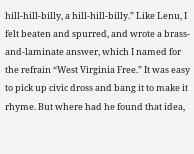hill-hill-billy, a hill-hill-billy.” Like Lenu, I felt beaten and spurred, and wrote a brass-and-laminate answer, which I named for the refrain “West Virginia Free.” It was easy to pick up civic dross and bang it to make it rhyme. But where had he found that idea,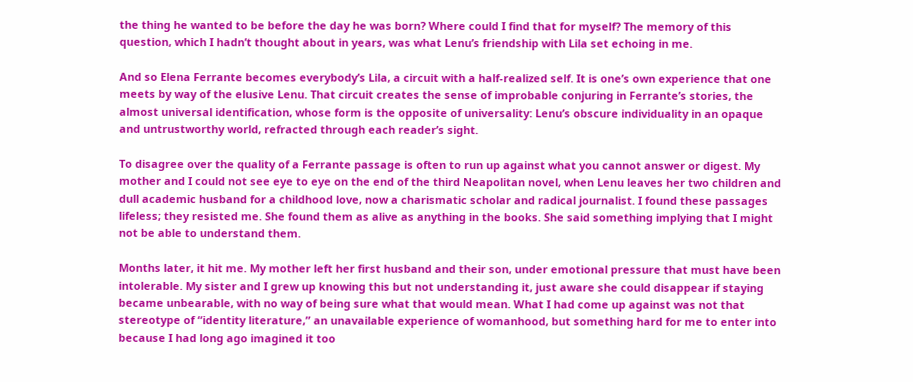the thing he wanted to be before the day he was born? Where could I find that for myself? The memory of this question, which I hadn’t thought about in years, was what Lenu’s friendship with Lila set echoing in me.

And so Elena Ferrante becomes everybody’s Lila, a circuit with a half-realized self. It is one’s own experience that one meets by way of the elusive Lenu. That circuit creates the sense of improbable conjuring in Ferrante’s stories, the almost universal identification, whose form is the opposite of universality: Lenu’s obscure individuality in an opaque and untrustworthy world, refracted through each reader’s sight.

To disagree over the quality of a Ferrante passage is often to run up against what you cannot answer or digest. My mother and I could not see eye to eye on the end of the third Neapolitan novel, when Lenu leaves her two children and dull academic husband for a childhood love, now a charismatic scholar and radical journalist. I found these passages lifeless; they resisted me. She found them as alive as anything in the books. She said something implying that I might not be able to understand them.

Months later, it hit me. My mother left her first husband and their son, under emotional pressure that must have been intolerable. My sister and I grew up knowing this but not understanding it, just aware she could disappear if staying became unbearable, with no way of being sure what that would mean. What I had come up against was not that stereotype of “identity literature,” an unavailable experience of womanhood, but something hard for me to enter into because I had long ago imagined it too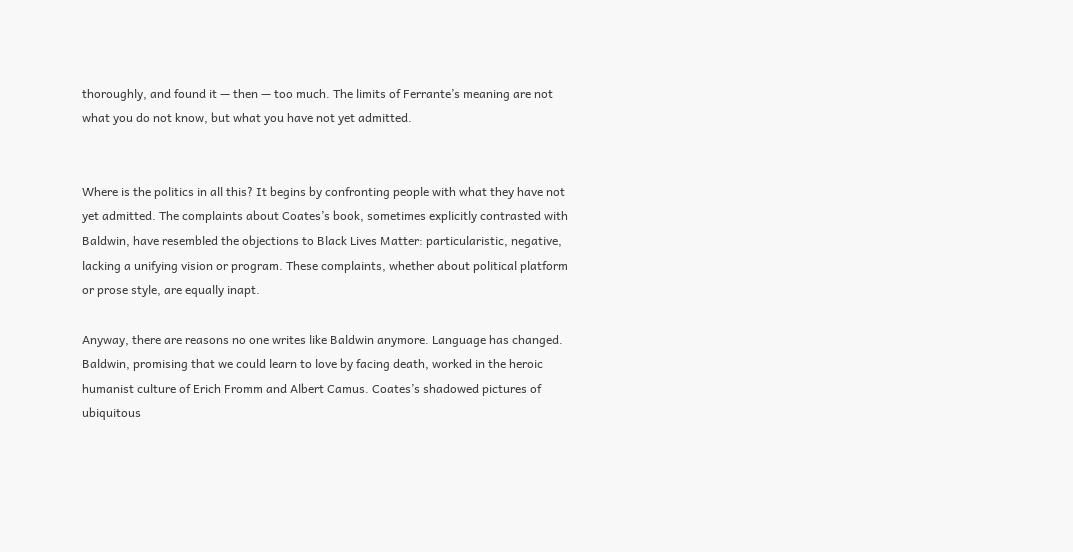thoroughly, and found it — then — too much. The limits of Ferrante’s meaning are not what you do not know, but what you have not yet admitted.


Where is the politics in all this? It begins by confronting people with what they have not yet admitted. The complaints about Coates’s book, sometimes explicitly contrasted with Baldwin, have resembled the objections to Black Lives Matter: particularistic, negative, lacking a unifying vision or program. These complaints, whether about political platform or prose style, are equally inapt.

Anyway, there are reasons no one writes like Baldwin anymore. Language has changed. Baldwin, promising that we could learn to love by facing death, worked in the heroic humanist culture of Erich Fromm and Albert Camus. Coates’s shadowed pictures of ubiquitous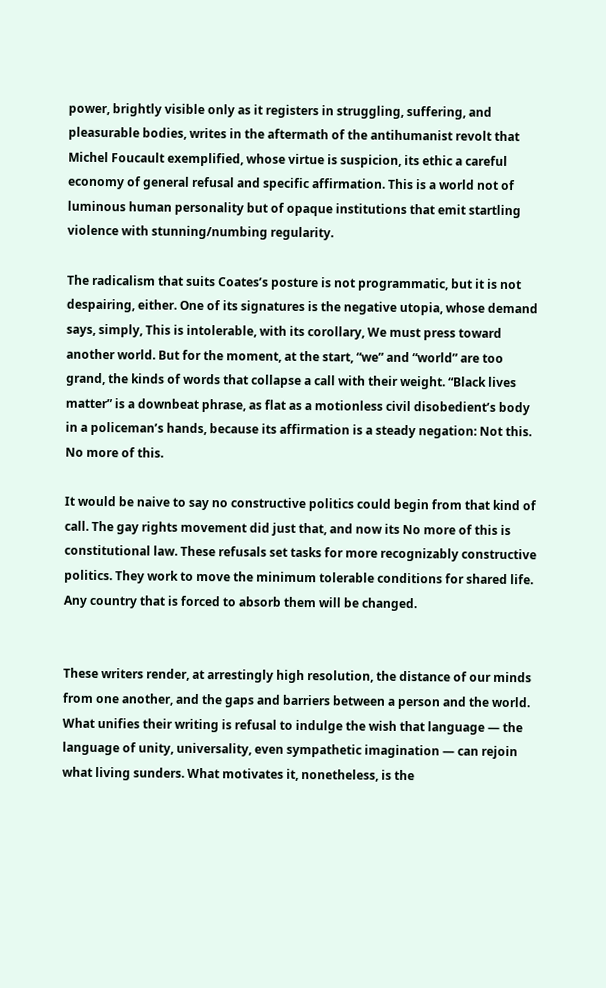power, brightly visible only as it registers in struggling, suffering, and pleasurable bodies, writes in the aftermath of the antihumanist revolt that Michel Foucault exemplified, whose virtue is suspicion, its ethic a careful economy of general refusal and specific affirmation. This is a world not of luminous human personality but of opaque institutions that emit startling violence with stunning/numbing regularity.

The radicalism that suits Coates’s posture is not programmatic, but it is not despairing, either. One of its signatures is the negative utopia, whose demand says, simply, This is intolerable, with its corollary, We must press toward another world. But for the moment, at the start, “we” and “world” are too grand, the kinds of words that collapse a call with their weight. “Black lives matter” is a downbeat phrase, as flat as a motionless civil disobedient’s body in a policeman’s hands, because its affirmation is a steady negation: Not this. No more of this.

It would be naive to say no constructive politics could begin from that kind of call. The gay rights movement did just that, and now its No more of this is constitutional law. These refusals set tasks for more recognizably constructive politics. They work to move the minimum tolerable conditions for shared life. Any country that is forced to absorb them will be changed.


These writers render, at arrestingly high resolution, the distance of our minds from one another, and the gaps and barriers between a person and the world. What unifies their writing is refusal to indulge the wish that language — the language of unity, universality, even sympathetic imagination — can rejoin what living sunders. What motivates it, nonetheless, is the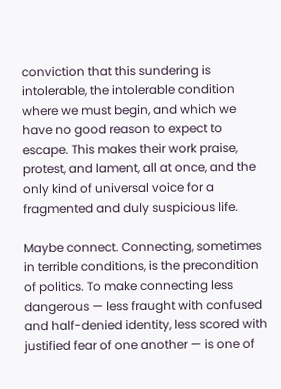conviction that this sundering is intolerable, the intolerable condition where we must begin, and which we have no good reason to expect to escape. This makes their work praise, protest, and lament, all at once, and the only kind of universal voice for a fragmented and duly suspicious life.

Maybe connect. Connecting, sometimes in terrible conditions, is the precondition of politics. To make connecting less dangerous — less fraught with confused and half-denied identity, less scored with justified fear of one another — is one of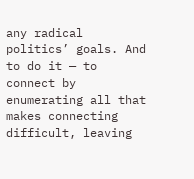any radical politics’ goals. And to do it — to connect by enumerating all that makes connecting difficult, leaving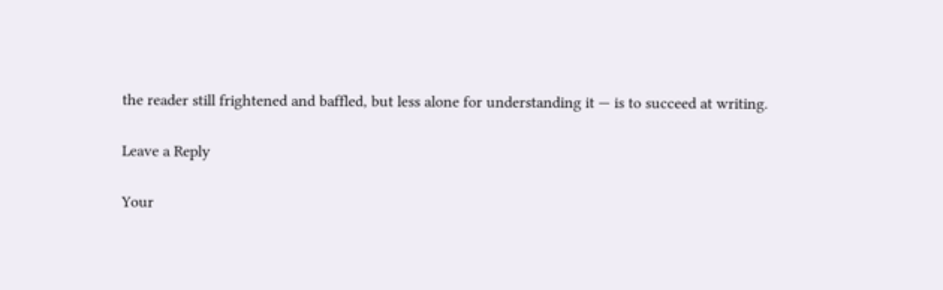the reader still frightened and baffled, but less alone for understanding it — is to succeed at writing.

Leave a Reply

Your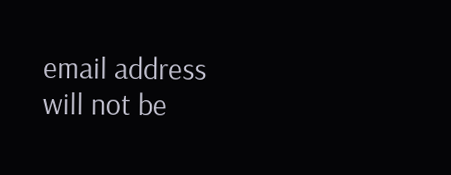email address will not be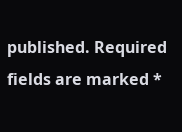published. Required fields are marked *